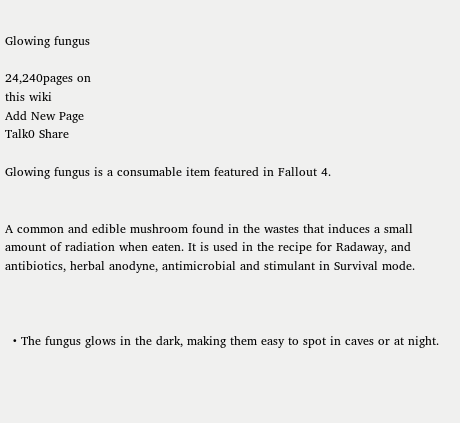Glowing fungus

24,240pages on
this wiki
Add New Page
Talk0 Share

Glowing fungus is a consumable item featured in Fallout 4.


A common and edible mushroom found in the wastes that induces a small amount of radiation when eaten. It is used in the recipe for Radaway, and antibiotics, herbal anodyne, antimicrobial and stimulant in Survival mode.



  • The fungus glows in the dark, making them easy to spot in caves or at night.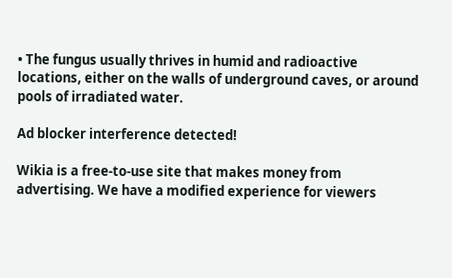• The fungus usually thrives in humid and radioactive locations, either on the walls of underground caves, or around pools of irradiated water.

Ad blocker interference detected!

Wikia is a free-to-use site that makes money from advertising. We have a modified experience for viewers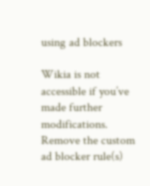using ad blockers

Wikia is not accessible if you’ve made further modifications. Remove the custom ad blocker rule(s)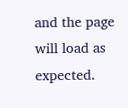and the page will load as expected.